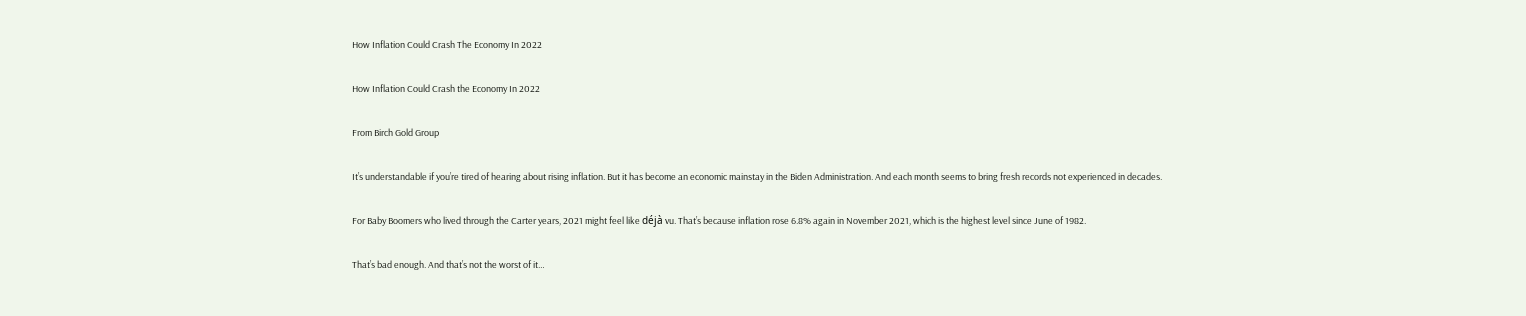How Inflation Could Crash The Economy In 2022

How Inflation Could Crash the Economy In 2022

From Birch Gold Group

It’s understandable if you’re tired of hearing about rising inflation. But it has become an economic mainstay in the Biden Administration. And each month seems to bring fresh records not experienced in decades.

For Baby Boomers who lived through the Carter years, 2021 might feel like déjà vu. That’s because inflation rose 6.8% again in November 2021, which is the highest level since June of 1982.

That’s bad enough. And that’s not the worst of it…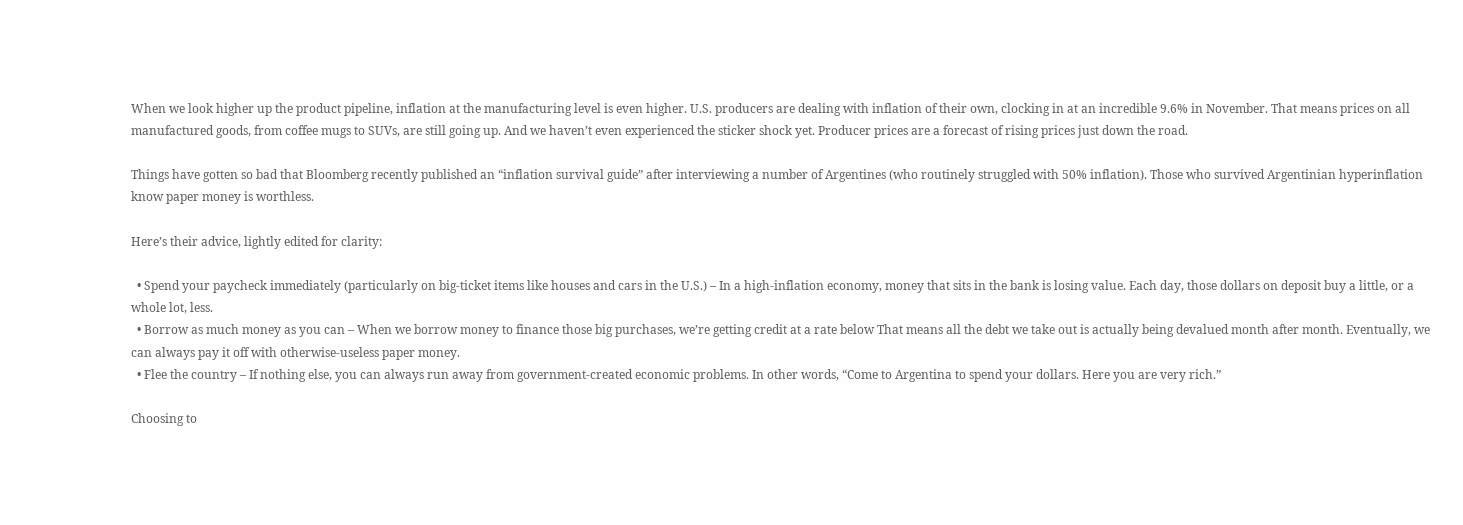When we look higher up the product pipeline, inflation at the manufacturing level is even higher. U.S. producers are dealing with inflation of their own, clocking in at an incredible 9.6% in November. That means prices on all manufactured goods, from coffee mugs to SUVs, are still going up. And we haven’t even experienced the sticker shock yet. Producer prices are a forecast of rising prices just down the road.

Things have gotten so bad that Bloomberg recently published an “inflation survival guide” after interviewing a number of Argentines (who routinely struggled with 50% inflation). Those who survived Argentinian hyperinflation know paper money is worthless.

Here’s their advice, lightly edited for clarity:

  • Spend your paycheck immediately (particularly on big-ticket items like houses and cars in the U.S.) – In a high-inflation economy, money that sits in the bank is losing value. Each day, those dollars on deposit buy a little, or a whole lot, less.
  • Borrow as much money as you can – When we borrow money to finance those big purchases, we’re getting credit at a rate below That means all the debt we take out is actually being devalued month after month. Eventually, we can always pay it off with otherwise-useless paper money.
  • Flee the country – If nothing else, you can always run away from government-created economic problems. In other words, “Come to Argentina to spend your dollars. Here you are very rich.”

Choosing to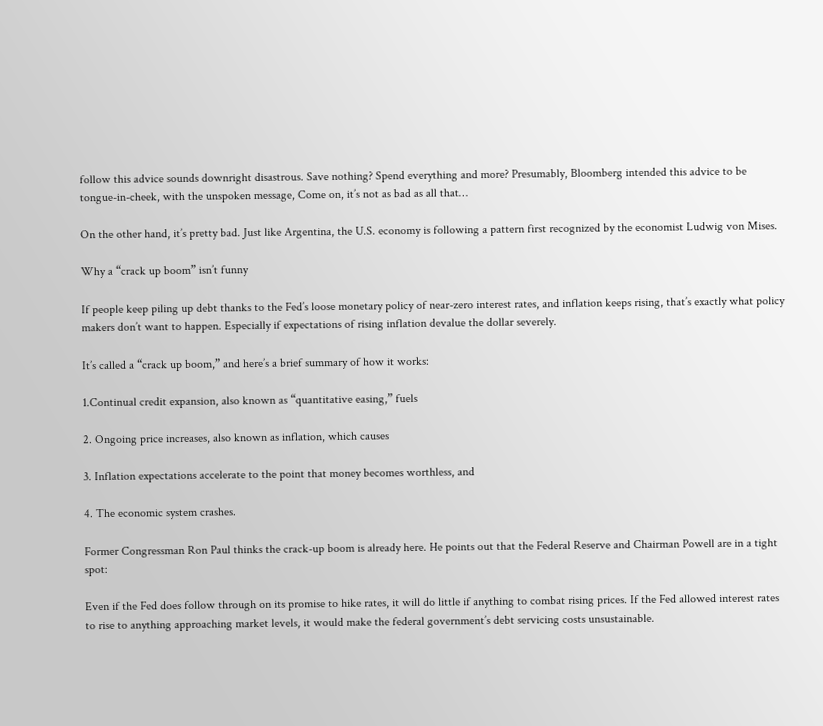follow this advice sounds downright disastrous. Save nothing? Spend everything and more? Presumably, Bloomberg intended this advice to be tongue-in-cheek, with the unspoken message, Come on, it’s not as bad as all that…

On the other hand, it’s pretty bad. Just like Argentina, the U.S. economy is following a pattern first recognized by the economist Ludwig von Mises.

Why a “crack up boom” isn’t funny

If people keep piling up debt thanks to the Fed’s loose monetary policy of near-zero interest rates, and inflation keeps rising, that’s exactly what policy makers don’t want to happen. Especially if expectations of rising inflation devalue the dollar severely.

It’s called a “crack up boom,” and here’s a brief summary of how it works:

1.Continual credit expansion, also known as “quantitative easing,” fuels

2. Ongoing price increases, also known as inflation, which causes

3. Inflation expectations accelerate to the point that money becomes worthless, and

4. The economic system crashes.

Former Congressman Ron Paul thinks the crack-up boom is already here. He points out that the Federal Reserve and Chairman Powell are in a tight spot:

Even if the Fed does follow through on its promise to hike rates, it will do little if anything to combat rising prices. If the Fed allowed interest rates to rise to anything approaching market levels, it would make the federal government’s debt servicing costs unsustainable.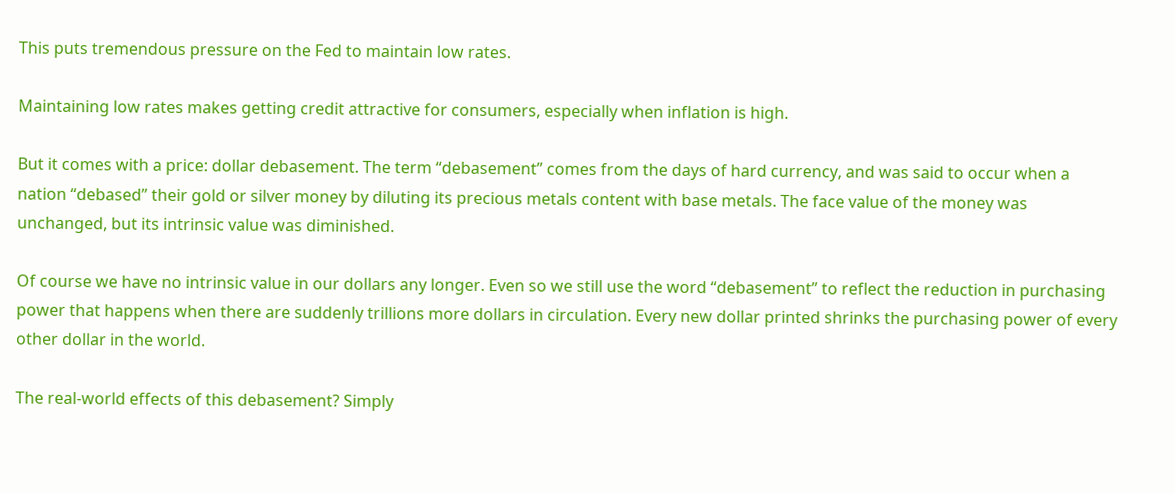This puts tremendous pressure on the Fed to maintain low rates.

Maintaining low rates makes getting credit attractive for consumers, especially when inflation is high.

But it comes with a price: dollar debasement. The term “debasement” comes from the days of hard currency, and was said to occur when a nation “debased” their gold or silver money by diluting its precious metals content with base metals. The face value of the money was unchanged, but its intrinsic value was diminished.

Of course we have no intrinsic value in our dollars any longer. Even so we still use the word “debasement” to reflect the reduction in purchasing power that happens when there are suddenly trillions more dollars in circulation. Every new dollar printed shrinks the purchasing power of every other dollar in the world.

The real-world effects of this debasement? Simply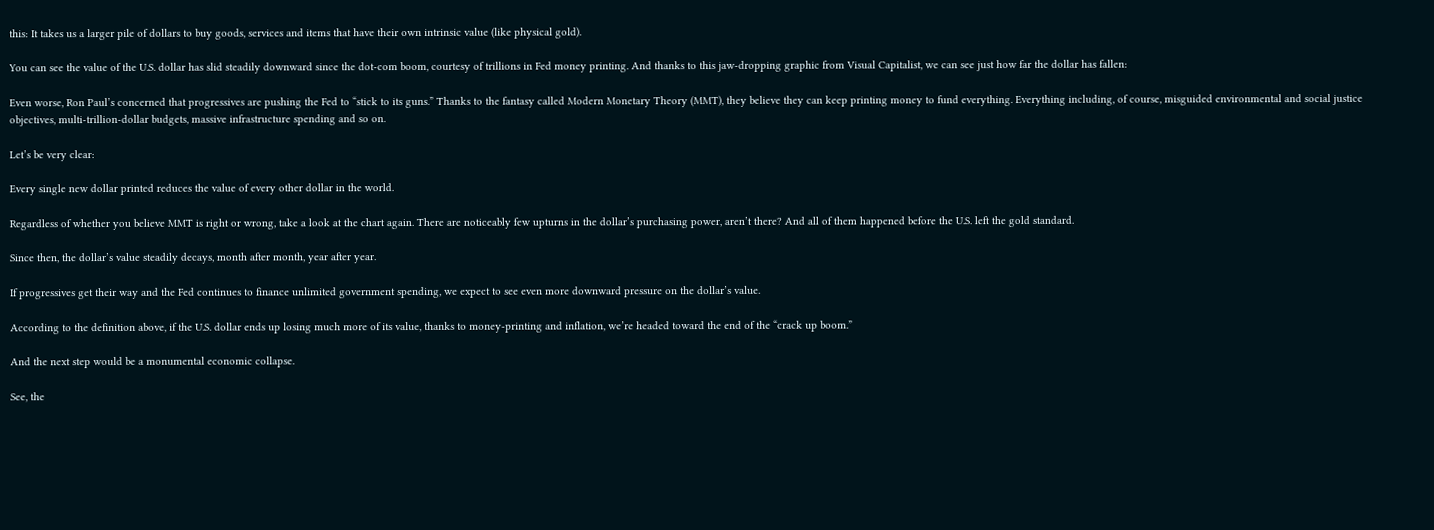this: It takes us a larger pile of dollars to buy goods, services and items that have their own intrinsic value (like physical gold).

You can see the value of the U.S. dollar has slid steadily downward since the dot-com boom, courtesy of trillions in Fed money printing. And thanks to this jaw-dropping graphic from Visual Capitalist, we can see just how far the dollar has fallen:

Even worse, Ron Paul’s concerned that progressives are pushing the Fed to “stick to its guns.” Thanks to the fantasy called Modern Monetary Theory (MMT), they believe they can keep printing money to fund everything. Everything including, of course, misguided environmental and social justice objectives, multi-trillion-dollar budgets, massive infrastructure spending and so on.

Let’s be very clear:

Every single new dollar printed reduces the value of every other dollar in the world.

Regardless of whether you believe MMT is right or wrong, take a look at the chart again. There are noticeably few upturns in the dollar’s purchasing power, aren’t there? And all of them happened before the U.S. left the gold standard.

Since then, the dollar’s value steadily decays, month after month, year after year.

If progressives get their way and the Fed continues to finance unlimited government spending, we expect to see even more downward pressure on the dollar’s value.

According to the definition above, if the U.S. dollar ends up losing much more of its value, thanks to money-printing and inflation, we’re headed toward the end of the “crack up boom.”

And the next step would be a monumental economic collapse.

See, the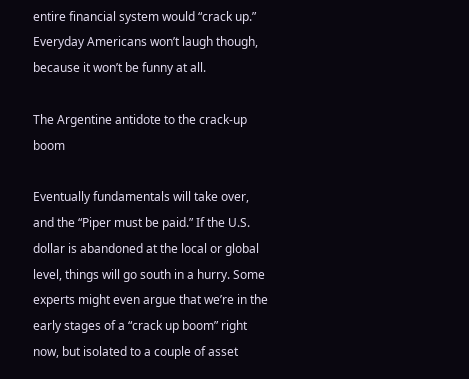entire financial system would “crack up.” Everyday Americans won’t laugh though, because it won’t be funny at all.

The Argentine antidote to the crack-up boom

Eventually fundamentals will take over, and the “Piper must be paid.” If the U.S. dollar is abandoned at the local or global level, things will go south in a hurry. Some experts might even argue that we’re in the early stages of a “crack up boom” right now, but isolated to a couple of asset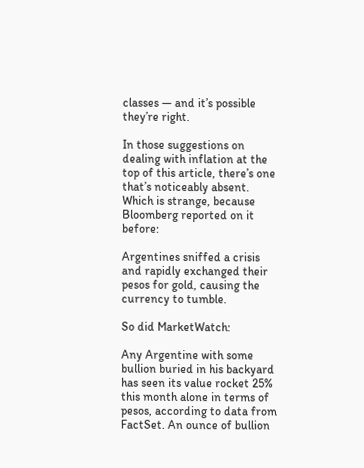classes — and it’s possible they’re right.

In those suggestions on dealing with inflation at the top of this article, there’s one that’s noticeably absent. Which is strange, because Bloomberg reported on it before:

Argentines sniffed a crisis and rapidly exchanged their pesos for gold, causing the currency to tumble.

So did MarketWatch:

Any Argentine with some bullion buried in his backyard has seen its value rocket 25% this month alone in terms of pesos, according to data from FactSet. An ounce of bullion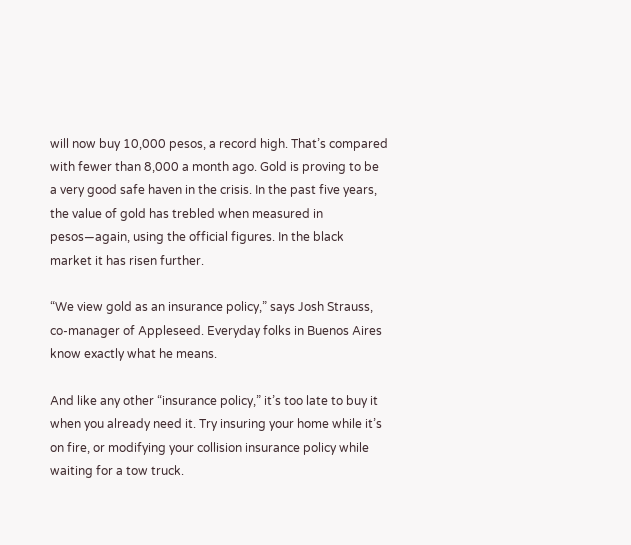will now buy 10,000 pesos, a record high. That’s compared with fewer than 8,000 a month ago. Gold is proving to be a very good safe haven in the crisis. In the past five years, the value of gold has trebled when measured in pesos—again, using the official figures. In the black market it has risen further.

“We view gold as an insurance policy,” says Josh Strauss, co-manager of Appleseed. Everyday folks in Buenos Aires know exactly what he means.

And like any other “insurance policy,” it’s too late to buy it when you already need it. Try insuring your home while it’s on fire, or modifying your collision insurance policy while waiting for a tow truck.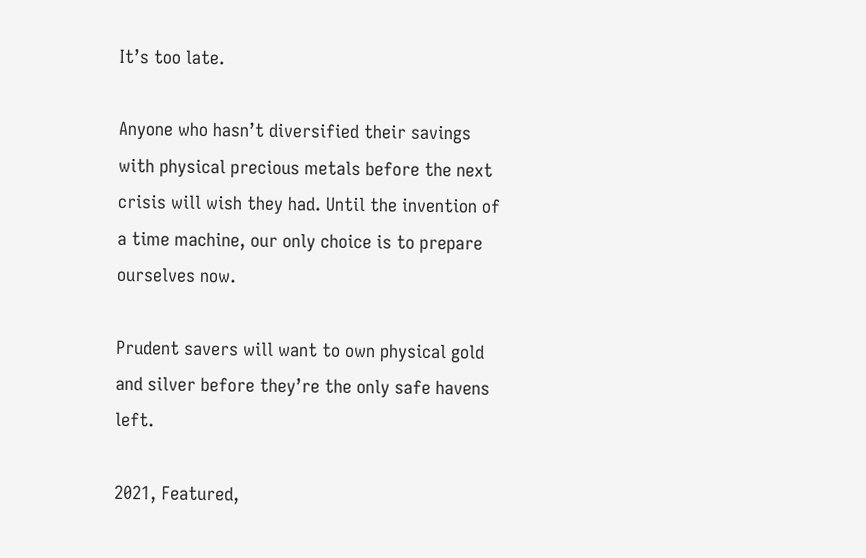It’s too late.

Anyone who hasn’t diversified their savings with physical precious metals before the next crisis will wish they had. Until the invention of a time machine, our only choice is to prepare ourselves now.

Prudent savers will want to own physical gold and silver before they’re the only safe havens left.

2021, Featured,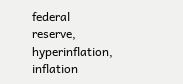federal reserve, hyperinflation, inflation